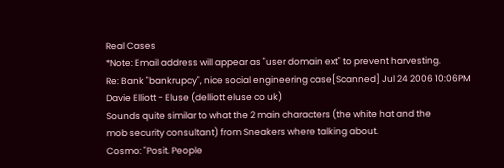Real Cases
*Note: Email address will appear as "user domain ext" to prevent harvesting.
Re: Bank "bankrupcy", nice social engineering case[Scanned] Jul 24 2006 10:06PM
Davie Elliott - Eluse (delliott eluse co uk)
Sounds quite similar to what the 2 main characters (the white hat and the
mob security consultant) from Sneakers where talking about.
Cosmo: "Posit. People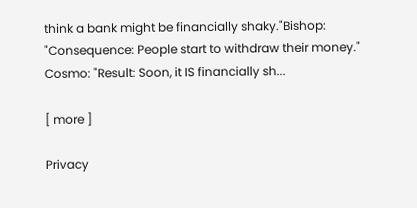think a bank might be financially shaky."Bishop:
"Consequence: People start to withdraw their money."
Cosmo: "Result: Soon, it IS financially sh...

[ more ]

Privacy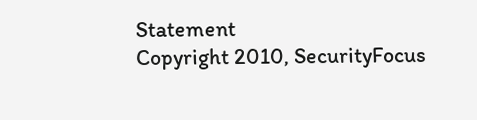Statement
Copyright 2010, SecurityFocus